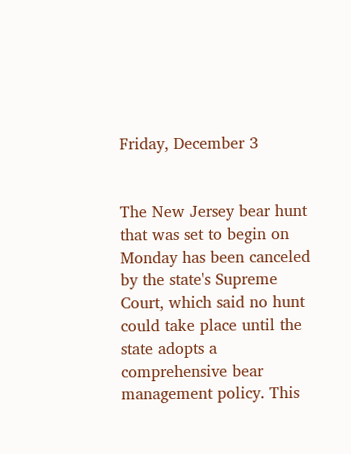Friday, December 3


The New Jersey bear hunt that was set to begin on Monday has been canceled by the state's Supreme Court, which said no hunt could take place until the state adopts a comprehensive bear management policy. This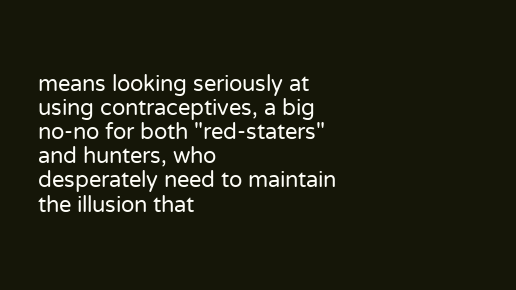means looking seriously at using contraceptives, a big no-no for both "red-staters" and hunters, who desperately need to maintain the illusion that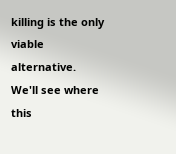killing is the only viable alternative. We'll see where this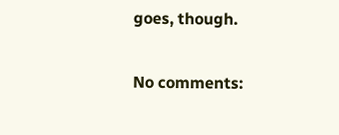goes, though.

No comments: